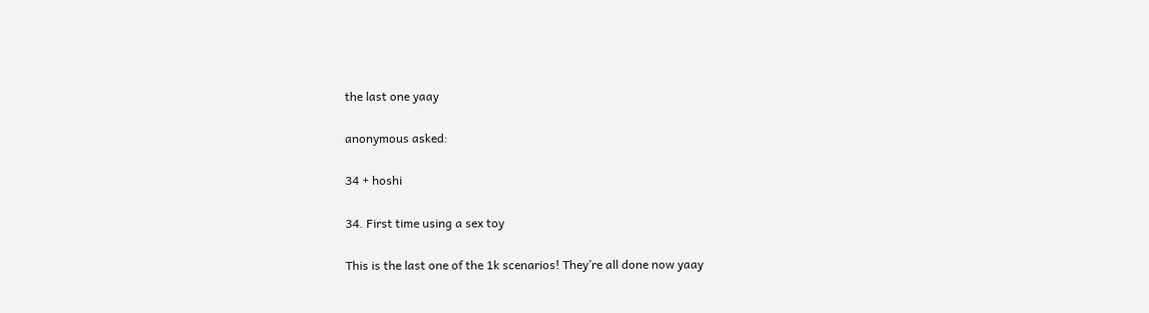the last one yaay

anonymous asked:

34 + hoshi

34. First time using a sex toy

This is the last one of the 1k scenarios! They’re all done now yaay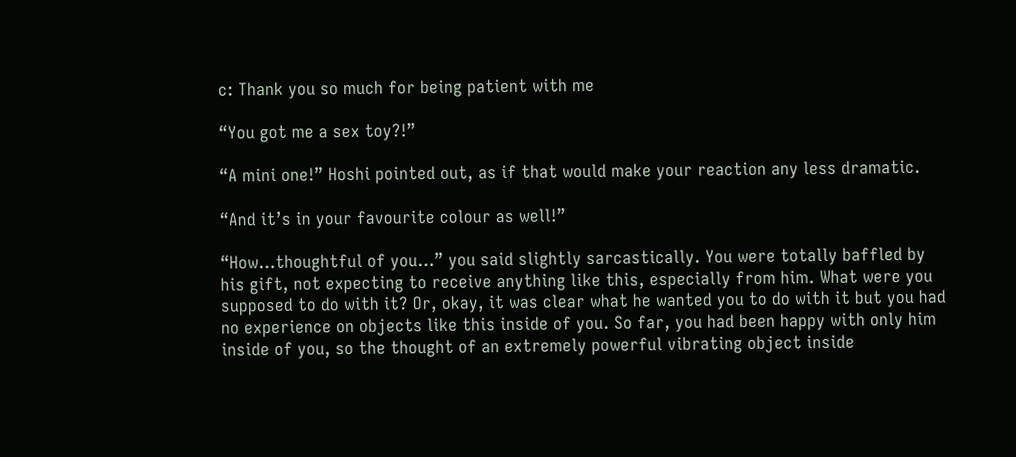c: Thank you so much for being patient with me

“You got me a sex toy?!”

“A mini one!” Hoshi pointed out, as if that would make your reaction any less dramatic.

“And it’s in your favourite colour as well!”

“How…thoughtful of you…” you said slightly sarcastically. You were totally baffled by his gift, not expecting to receive anything like this, especially from him. What were you supposed to do with it? Or, okay, it was clear what he wanted you to do with it but you had no experience on objects like this inside of you. So far, you had been happy with only him inside of you, so the thought of an extremely powerful vibrating object inside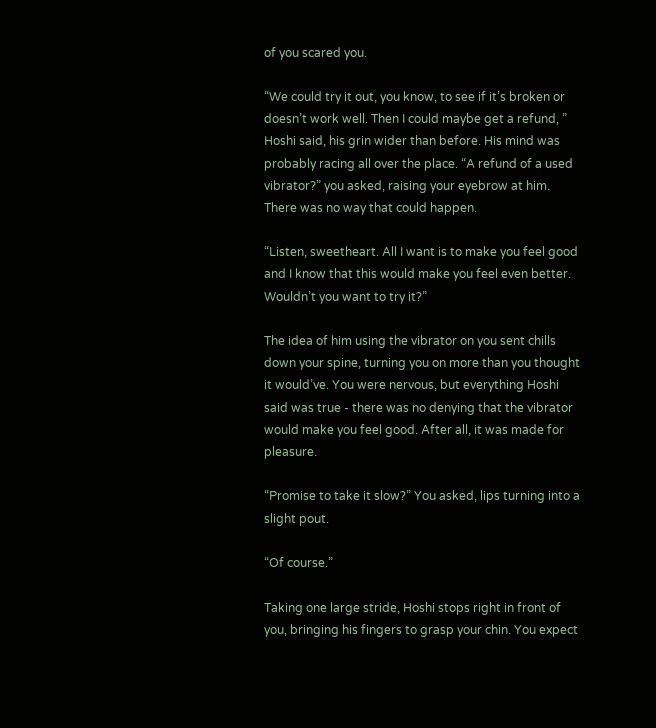of you scared you.

“We could try it out, you know, to see if it’s broken or doesn’t work well. Then I could maybe get a refund, ” Hoshi said, his grin wider than before. His mind was probably racing all over the place. “A refund of a used vibrator?” you asked, raising your eyebrow at him. There was no way that could happen.

“Listen, sweetheart. All I want is to make you feel good and I know that this would make you feel even better. Wouldn’t you want to try it?”

The idea of him using the vibrator on you sent chills down your spine, turning you on more than you thought it would’ve. You were nervous, but everything Hoshi said was true - there was no denying that the vibrator would make you feel good. After all, it was made for pleasure.

“Promise to take it slow?” You asked, lips turning into a slight pout.

“Of course.”

Taking one large stride, Hoshi stops right in front of you, bringing his fingers to grasp your chin. You expect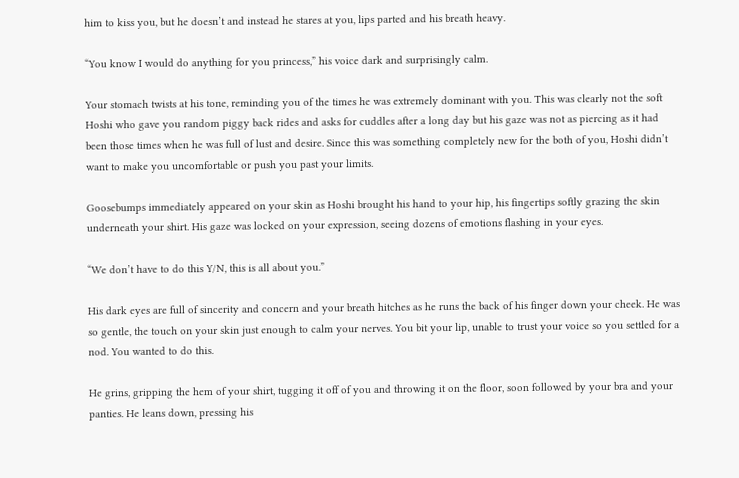him to kiss you, but he doesn’t and instead he stares at you, lips parted and his breath heavy.

“You know I would do anything for you princess,” his voice dark and surprisingly calm.

Your stomach twists at his tone, reminding you of the times he was extremely dominant with you. This was clearly not the soft Hoshi who gave you random piggy back rides and asks for cuddles after a long day but his gaze was not as piercing as it had been those times when he was full of lust and desire. Since this was something completely new for the both of you, Hoshi didn’t want to make you uncomfortable or push you past your limits.

Goosebumps immediately appeared on your skin as Hoshi brought his hand to your hip, his fingertips softly grazing the skin underneath your shirt. His gaze was locked on your expression, seeing dozens of emotions flashing in your eyes.

“We don’t have to do this Y/N, this is all about you.”

His dark eyes are full of sincerity and concern and your breath hitches as he runs the back of his finger down your cheek. He was so gentle, the touch on your skin just enough to calm your nerves. You bit your lip, unable to trust your voice so you settled for a nod. You wanted to do this.

He grins, gripping the hem of your shirt, tugging it off of you and throwing it on the floor, soon followed by your bra and your panties. He leans down, pressing his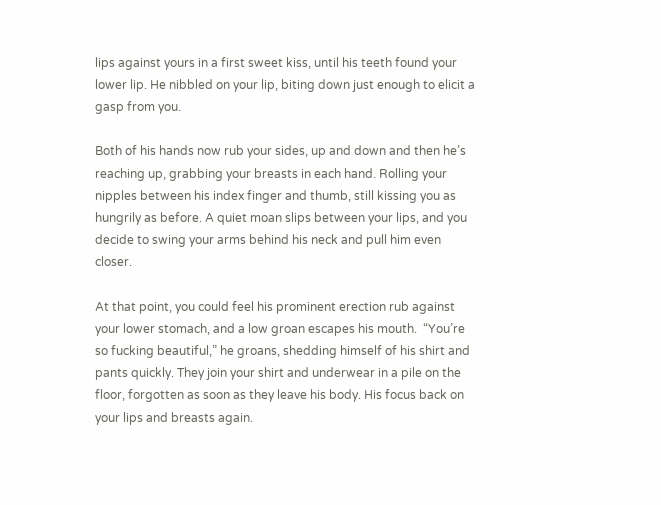lips against yours in a first sweet kiss, until his teeth found your lower lip. He nibbled on your lip, biting down just enough to elicit a gasp from you.

Both of his hands now rub your sides, up and down and then he’s reaching up, grabbing your breasts in each hand. Rolling your nipples between his index finger and thumb, still kissing you as hungrily as before. A quiet moan slips between your lips, and you decide to swing your arms behind his neck and pull him even closer.

At that point, you could feel his prominent erection rub against your lower stomach, and a low groan escapes his mouth.  “You’re so fucking beautiful,” he groans, shedding himself of his shirt and pants quickly. They join your shirt and underwear in a pile on the floor, forgotten as soon as they leave his body. His focus back on your lips and breasts again.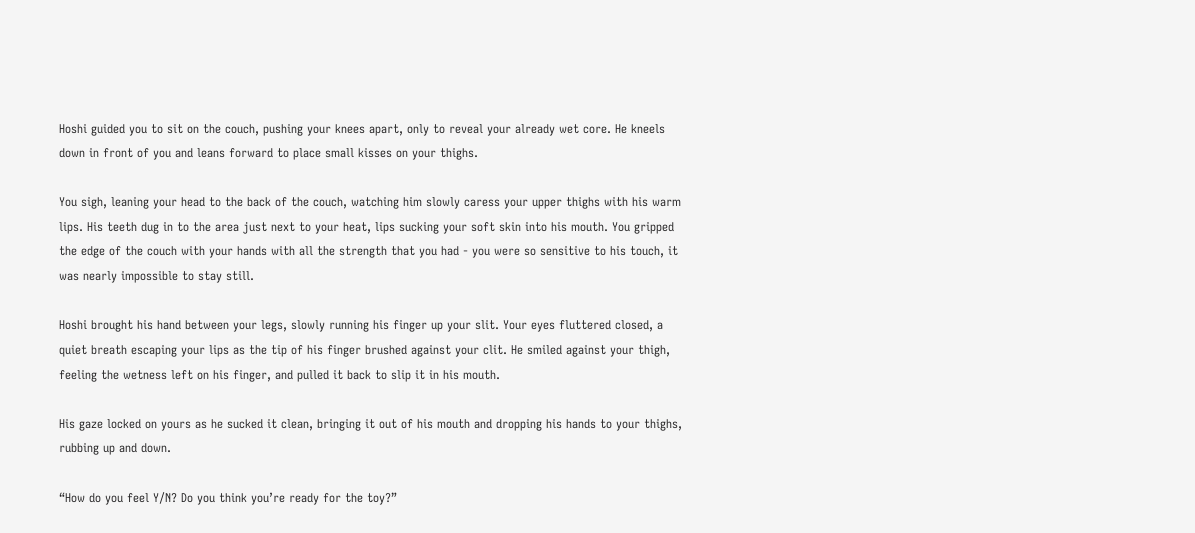Hoshi guided you to sit on the couch, pushing your knees apart, only to reveal your already wet core. He kneels down in front of you and leans forward to place small kisses on your thighs.

You sigh, leaning your head to the back of the couch, watching him slowly caress your upper thighs with his warm lips. His teeth dug in to the area just next to your heat, lips sucking your soft skin into his mouth. You gripped the edge of the couch with your hands with all the strength that you had - you were so sensitive to his touch, it was nearly impossible to stay still.

Hoshi brought his hand between your legs, slowly running his finger up your slit. Your eyes fluttered closed, a quiet breath escaping your lips as the tip of his finger brushed against your clit. He smiled against your thigh, feeling the wetness left on his finger, and pulled it back to slip it in his mouth.

His gaze locked on yours as he sucked it clean, bringing it out of his mouth and dropping his hands to your thighs, rubbing up and down.

“How do you feel Y/N? Do you think you’re ready for the toy?”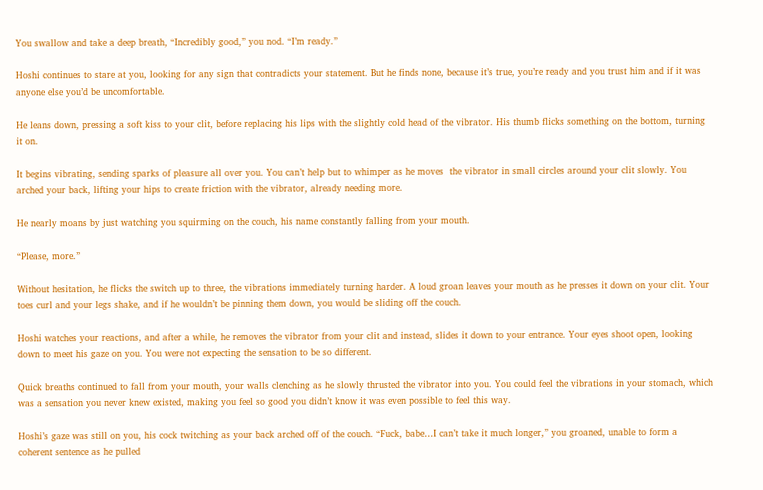You swallow and take a deep breath, “Incredibly good,” you nod. “I’m ready.”

Hoshi continues to stare at you, looking for any sign that contradicts your statement. But he finds none, because it’s true, you’re ready and you trust him and if it was anyone else you’d be uncomfortable.

He leans down, pressing a soft kiss to your clit, before replacing his lips with the slightly cold head of the vibrator. His thumb flicks something on the bottom, turning it on.

It begins vibrating, sending sparks of pleasure all over you. You can’t help but to whimper as he moves  the vibrator in small circles around your clit slowly. You arched your back, lifting your hips to create friction with the vibrator, already needing more.

He nearly moans by just watching you squirming on the couch, his name constantly falling from your mouth.

“Please, more.”

Without hesitation, he flicks the switch up to three, the vibrations immediately turning harder. A loud groan leaves your mouth as he presses it down on your clit. Your toes curl and your legs shake, and if he wouldn’t be pinning them down, you would be sliding off the couch.

Hoshi watches your reactions, and after a while, he removes the vibrator from your clit and instead, slides it down to your entrance. Your eyes shoot open, looking down to meet his gaze on you. You were not expecting the sensation to be so different.

Quick breaths continued to fall from your mouth, your walls clenching as he slowly thrusted the vibrator into you. You could feel the vibrations in your stomach, which was a sensation you never knew existed, making you feel so good you didn’t know it was even possible to feel this way.

Hoshi’s gaze was still on you, his cock twitching as your back arched off of the couch. “Fuck, babe…I can’t take it much longer,” you groaned, unable to form a coherent sentence as he pulled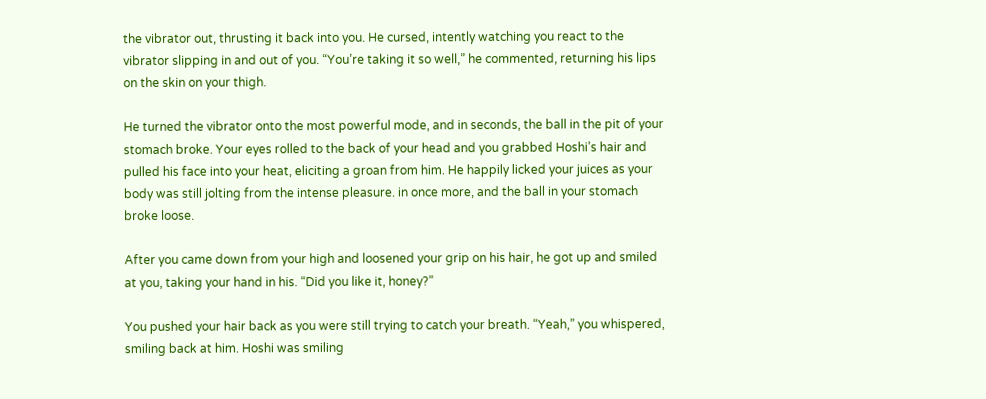the vibrator out, thrusting it back into you. He cursed, intently watching you react to the vibrator slipping in and out of you. “You’re taking it so well,” he commented, returning his lips on the skin on your thigh.

He turned the vibrator onto the most powerful mode, and in seconds, the ball in the pit of your stomach broke. Your eyes rolled to the back of your head and you grabbed Hoshi’s hair and pulled his face into your heat, eliciting a groan from him. He happily licked your juices as your body was still jolting from the intense pleasure. in once more, and the ball in your stomach broke loose.

After you came down from your high and loosened your grip on his hair, he got up and smiled at you, taking your hand in his. “Did you like it, honey?”

You pushed your hair back as you were still trying to catch your breath. “Yeah,” you whispered, smiling back at him. Hoshi was smiling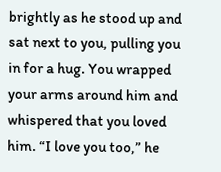brightly as he stood up and sat next to you, pulling you in for a hug. You wrapped your arms around him and whispered that you loved him. “I love you too,” he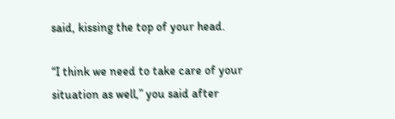said, kissing the top of your head.

“I think we need to take care of your situation as well,” you said after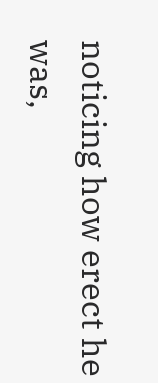noticing how erect he was,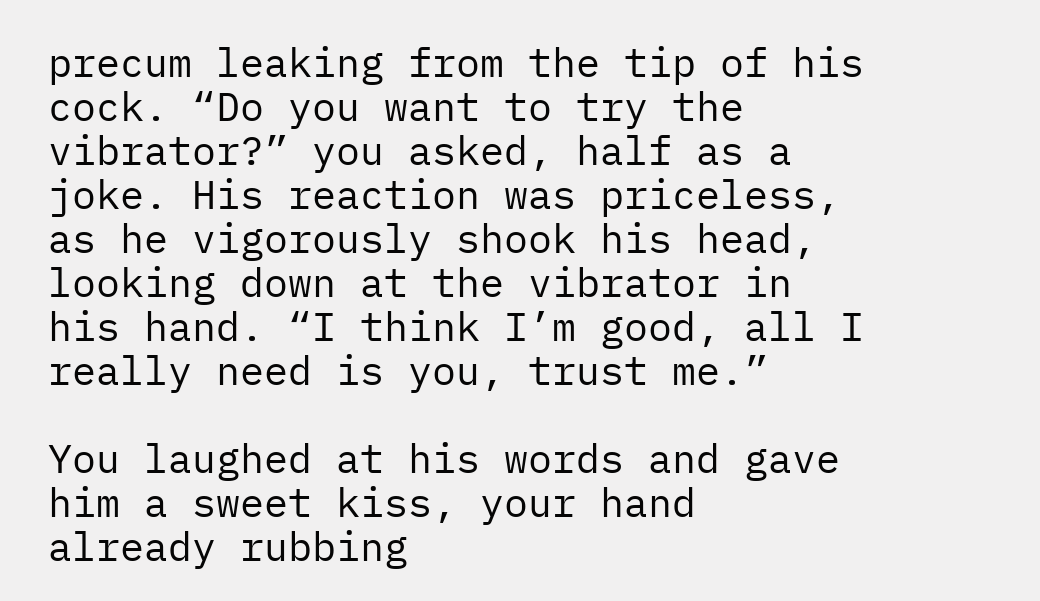precum leaking from the tip of his cock. “Do you want to try the vibrator?” you asked, half as a joke. His reaction was priceless, as he vigorously shook his head, looking down at the vibrator in his hand. “I think I’m good, all I really need is you, trust me.”

You laughed at his words and gave him a sweet kiss, your hand already rubbing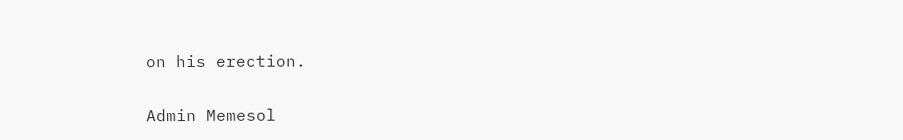on his erection.

Admin Memesol